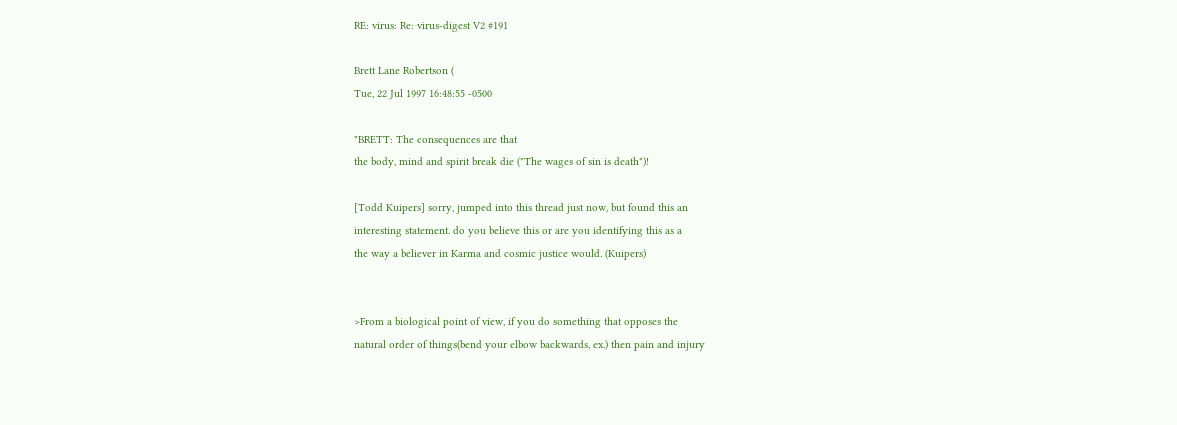RE: virus: Re: virus-digest V2 #191

Brett Lane Robertson (
Tue, 22 Jul 1997 16:48:55 -0500

"BRETT: The consequences are that
the body, mind and spirit break die ("The wages of sin is death")!

[Todd Kuipers] sorry, jumped into this thread just now, but found this an
interesting statement. do you believe this or are you identifying this as a
the way a believer in Karma and cosmic justice would. (Kuipers)


>From a biological point of view, if you do something that opposes the
natural order of things(bend your elbow backwards, ex.) then pain and injury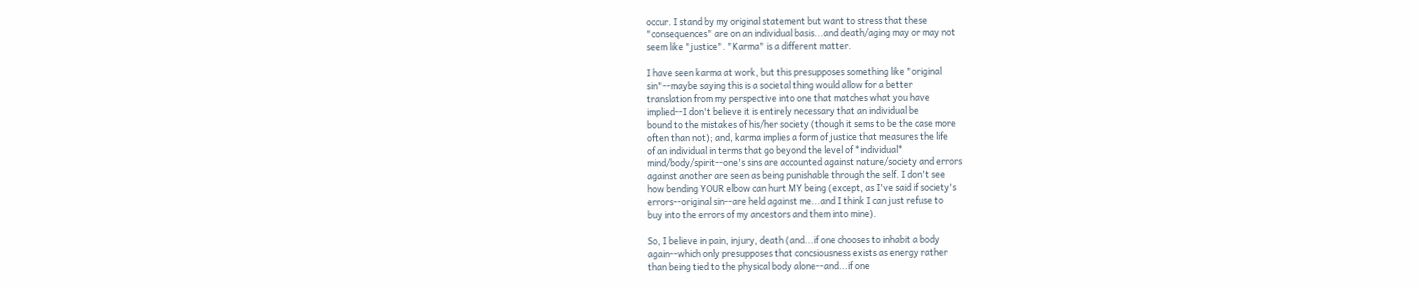occur. I stand by my original statement but want to stress that these
"consequences" are on an individual basis...and death/aging may or may not
seem like "justice". "Karma" is a different matter.

I have seen karma at work, but this presupposes something like "original
sin"--maybe saying this is a societal thing would allow for a better
translation from my perspective into one that matches what you have
implied--I don't believe it is entirely necessary that an individual be
bound to the mistakes of his/her society (though it sems to be the case more
often than not); and, karma implies a form of justice that measures the life
of an individual in terms that go beyond the level of *individual*
mind/body/spirit--one's sins are accounted against nature/society and errors
against another are seen as being punishable through the self. I don't see
how bending YOUR elbow can hurt MY being (except, as I've said if society's
errors--original sin--are held against me...and I think I can just refuse to
buy into the errors of my ancestors and them into mine).

So, I believe in pain, injury, death (and...if one chooses to inhabit a body
again--which only presupposes that concsiousness exists as energy rather
than being tied to the physical body alone--and...if one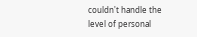couldn't handle the
level of personal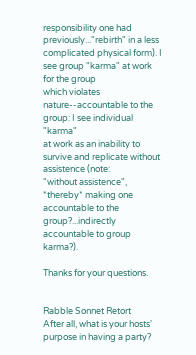responsibility one had previously..."rebirth" in a less
complicated physical form). I see group "karma" at work for the group
which violates nature--accountable to the group: I see individual "karma"
at work as an inability to survive and replicate without assistence (note:
"without assistence", *thereby* making one accountable to the
group?...indirectly accountable to group karma?).

Thanks for your questions.


Rabble Sonnet Retort
After all, what is your hosts' purpose in having a party?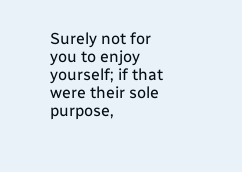Surely not for you to enjoy yourself; if that were their sole
purpose,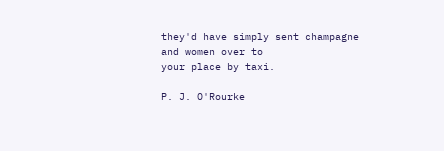they'd have simply sent champagne and women over to
your place by taxi.

P. J. O'Rourke